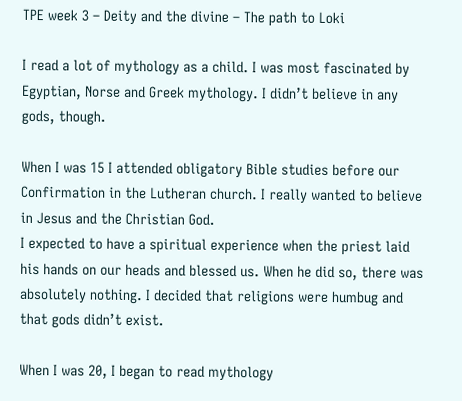TPE week 3 – Deity and the divine – The path to Loki

I read a lot of mythology as a child. I was most fascinated by Egyptian, Norse and Greek mythology. I didn’t believe in any gods, though.

When I was 15 I attended obligatory Bible studies before our Confirmation in the Lutheran church. I really wanted to believe in Jesus and the Christian God.
I expected to have a spiritual experience when the priest laid his hands on our heads and blessed us. When he did so, there was absolutely nothing. I decided that religions were humbug and that gods didn’t exist.

When I was 20, I began to read mythology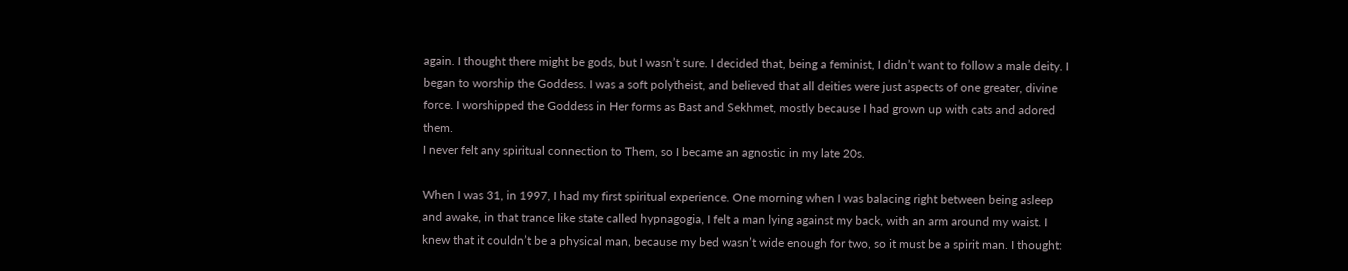again. I thought there might be gods, but I wasn’t sure. I decided that, being a feminist, I didn’t want to follow a male deity. I began to worship the Goddess. I was a soft polytheist, and believed that all deities were just aspects of one greater, divine force. I worshipped the Goddess in Her forms as Bast and Sekhmet, mostly because I had grown up with cats and adored them.
I never felt any spiritual connection to Them, so I became an agnostic in my late 20s.

When I was 31, in 1997, I had my first spiritual experience. One morning when I was balacing right between being asleep and awake, in that trance like state called hypnagogia, I felt a man lying against my back, with an arm around my waist. I knew that it couldn’t be a physical man, because my bed wasn’t wide enough for two, so it must be a spirit man. I thought: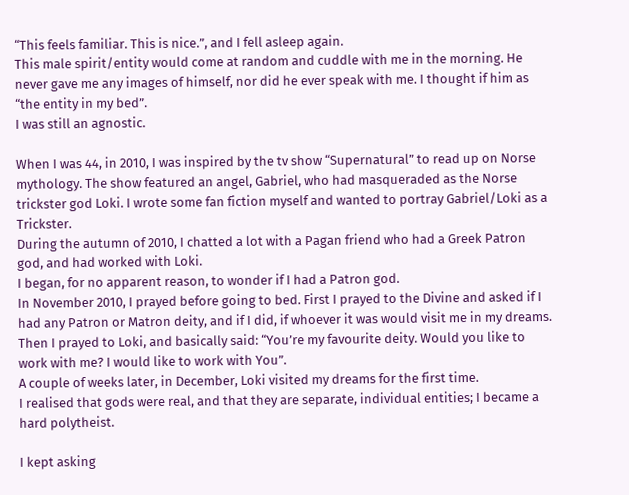“This feels familiar. This is nice.”, and I fell asleep again.
This male spirit/entity would come at random and cuddle with me in the morning. He never gave me any images of himself, nor did he ever speak with me. I thought if him as “the entity in my bed”.
I was still an agnostic.

When I was 44, in 2010, I was inspired by the tv show “Supernatural” to read up on Norse mythology. The show featured an angel, Gabriel, who had masqueraded as the Norse trickster god Loki. I wrote some fan fiction myself and wanted to portray Gabriel/Loki as a Trickster.
During the autumn of 2010, I chatted a lot with a Pagan friend who had a Greek Patron god, and had worked with Loki.
I began, for no apparent reason, to wonder if I had a Patron god.
In November 2010, I prayed before going to bed. First I prayed to the Divine and asked if I had any Patron or Matron deity, and if I did, if whoever it was would visit me in my dreams. Then I prayed to Loki, and basically said: “You’re my favourite deity. Would you like to work with me? I would like to work with You”.
A couple of weeks later, in December, Loki visited my dreams for the first time.
I realised that gods were real, and that they are separate, individual entities; I became a hard polytheist.

I kept asking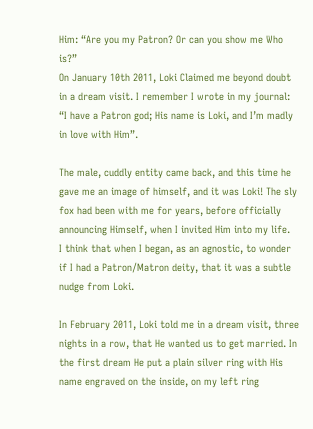Him: “Are you my Patron? Or can you show me Who is?”
On January 10th 2011, Loki Claimed me beyond doubt in a dream visit. I remember I wrote in my journal: “I have a Patron god; His name is Loki, and I’m madly in love with Him”.

The male, cuddly entity came back, and this time he gave me an image of himself, and it was Loki! The sly fox had been with me for years, before officially announcing Himself, when I invited Him into my life.
I think that when I began, as an agnostic, to wonder if I had a Patron/Matron deity, that it was a subtle nudge from Loki.

In February 2011, Loki told me in a dream visit, three nights in a row, that He wanted us to get married. In the first dream He put a plain silver ring with His name engraved on the inside, on my left ring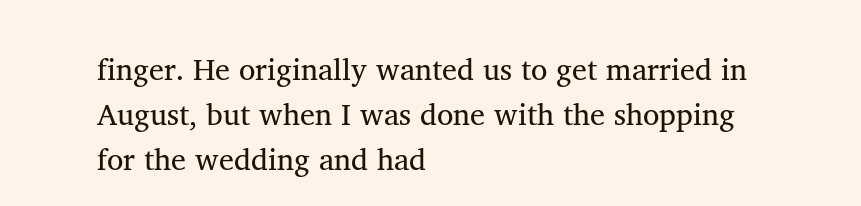finger. He originally wanted us to get married in August, but when I was done with the shopping for the wedding and had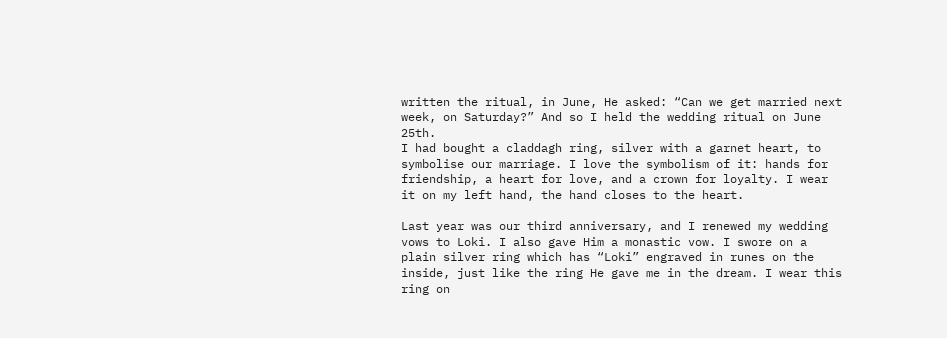written the ritual, in June, He asked: “Can we get married next week, on Saturday?” And so I held the wedding ritual on June 25th.
I had bought a claddagh ring, silver with a garnet heart, to symbolise our marriage. I love the symbolism of it: hands for friendship, a heart for love, and a crown for loyalty. I wear it on my left hand, the hand closes to the heart.

Last year was our third anniversary, and I renewed my wedding vows to Loki. I also gave Him a monastic vow. I swore on a plain silver ring which has “Loki” engraved in runes on the inside, just like the ring He gave me in the dream. I wear this ring on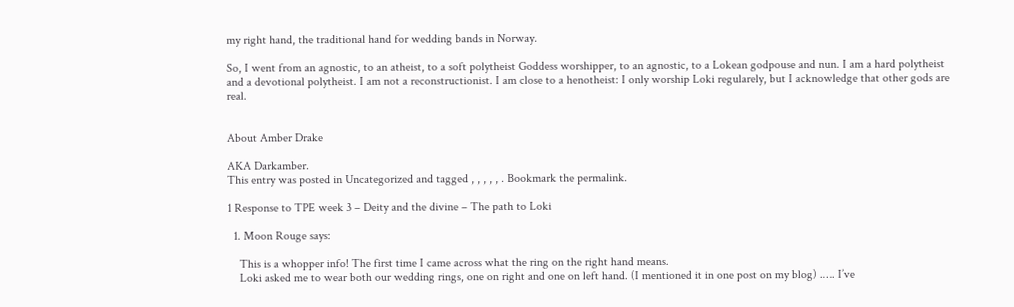my right hand, the traditional hand for wedding bands in Norway.

So, I went from an agnostic, to an atheist, to a soft polytheist Goddess worshipper, to an agnostic, to a Lokean godpouse and nun. I am a hard polytheist and a devotional polytheist. I am not a reconstructionist. I am close to a henotheist: I only worship Loki regularely, but I acknowledge that other gods are real.


About Amber Drake

AKA Darkamber.
This entry was posted in Uncategorized and tagged , , , , , . Bookmark the permalink.

1 Response to TPE week 3 – Deity and the divine – The path to Loki

  1. Moon Rouge says:

    This is a whopper info! The first time I came across what the ring on the right hand means.
    Loki asked me to wear both our wedding rings, one on right and one on left hand. (I mentioned it in one post on my blog) .…. I’ve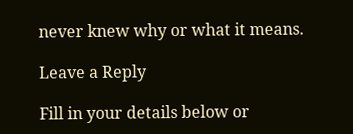never knew why or what it means.

Leave a Reply

Fill in your details below or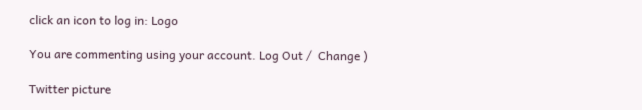click an icon to log in: Logo

You are commenting using your account. Log Out /  Change )

Twitter picture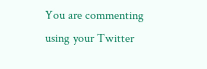You are commenting using your Twitter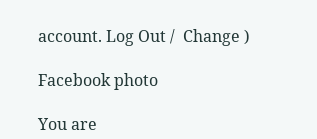account. Log Out /  Change )

Facebook photo

You are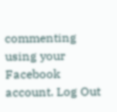commenting using your Facebook account. Log Out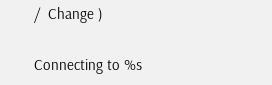/  Change )

Connecting to %s